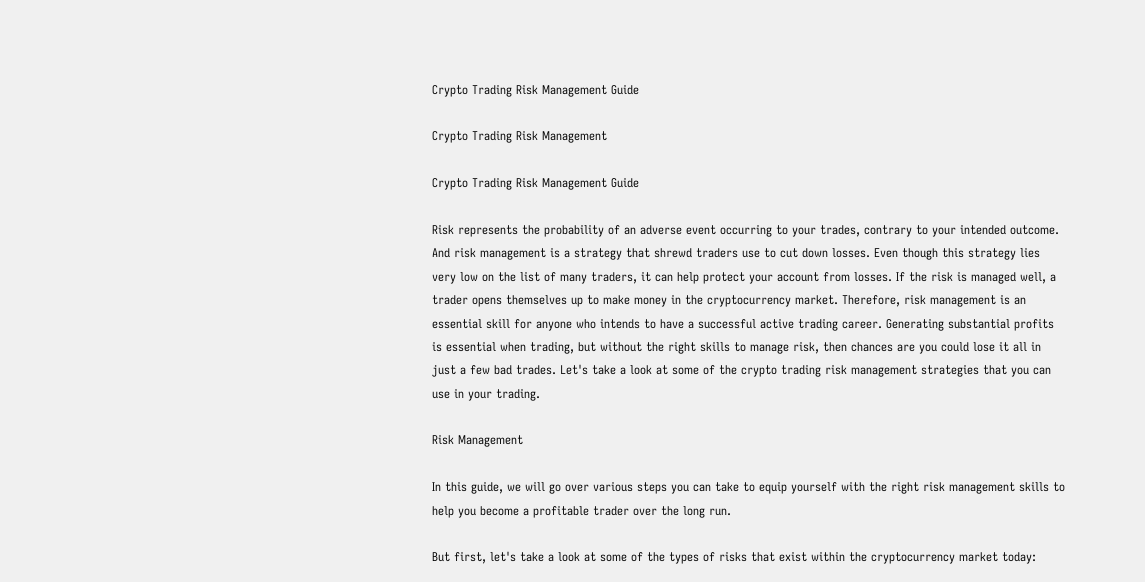Crypto Trading Risk Management Guide

Crypto Trading Risk Management

Crypto Trading Risk Management Guide

Risk represents the probability of an adverse event occurring to your trades, contrary to your intended outcome. And risk management is a strategy that shrewd traders use to cut down losses. Even though this strategy lies very low on the list of many traders, it can help protect your account from losses. If the risk is managed well, a trader opens themselves up to make money in the cryptocurrency market. Therefore, risk management is an essential skill for anyone who intends to have a successful active trading career. Generating substantial profits is essential when trading, but without the right skills to manage risk, then chances are you could lose it all in just a few bad trades. Let's take a look at some of the crypto trading risk management strategies that you can use in your trading.

Risk Management

In this guide, we will go over various steps you can take to equip yourself with the right risk management skills to help you become a profitable trader over the long run.

But first, let's take a look at some of the types of risks that exist within the cryptocurrency market today: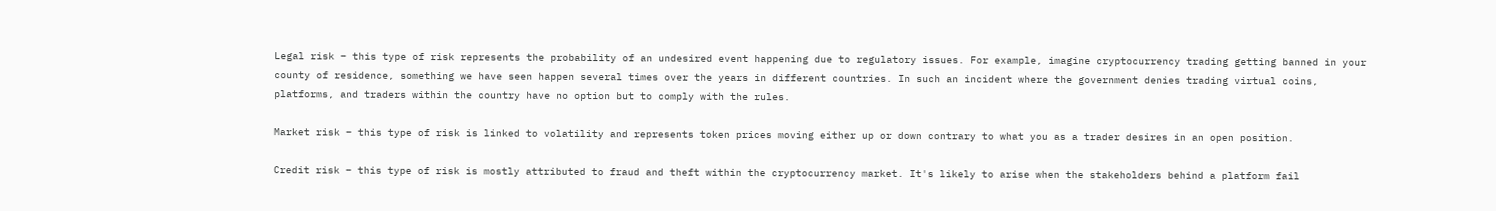Legal risk – this type of risk represents the probability of an undesired event happening due to regulatory issues. For example, imagine cryptocurrency trading getting banned in your county of residence, something we have seen happen several times over the years in different countries. In such an incident where the government denies trading virtual coins, platforms, and traders within the country have no option but to comply with the rules.

Market risk – this type of risk is linked to volatility and represents token prices moving either up or down contrary to what you as a trader desires in an open position.

Credit risk – this type of risk is mostly attributed to fraud and theft within the cryptocurrency market. It's likely to arise when the stakeholders behind a platform fail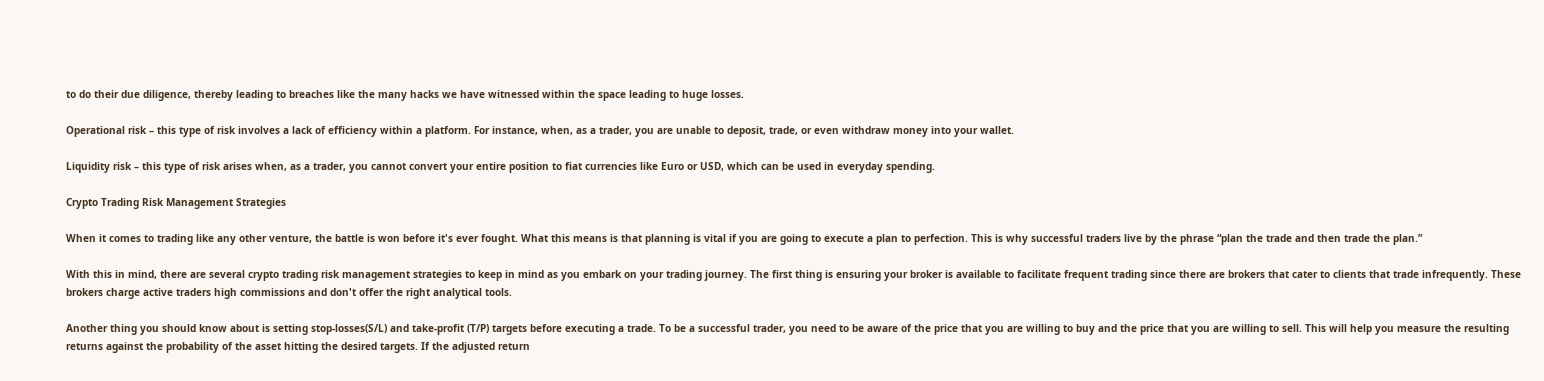to do their due diligence, thereby leading to breaches like the many hacks we have witnessed within the space leading to huge losses.

Operational risk – this type of risk involves a lack of efficiency within a platform. For instance, when, as a trader, you are unable to deposit, trade, or even withdraw money into your wallet.

Liquidity risk – this type of risk arises when, as a trader, you cannot convert your entire position to fiat currencies like Euro or USD, which can be used in everyday spending.

Crypto Trading Risk Management Strategies

When it comes to trading like any other venture, the battle is won before it's ever fought. What this means is that planning is vital if you are going to execute a plan to perfection. This is why successful traders live by the phrase “plan the trade and then trade the plan.”

With this in mind, there are several crypto trading risk management strategies to keep in mind as you embark on your trading journey. The first thing is ensuring your broker is available to facilitate frequent trading since there are brokers that cater to clients that trade infrequently. These brokers charge active traders high commissions and don't offer the right analytical tools.

Another thing you should know about is setting stop-losses(S/L) and take-profit (T/P) targets before executing a trade. To be a successful trader, you need to be aware of the price that you are willing to buy and the price that you are willing to sell. This will help you measure the resulting returns against the probability of the asset hitting the desired targets. If the adjusted return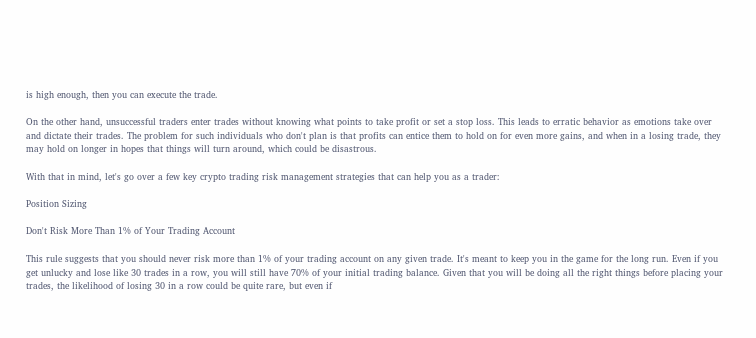is high enough, then you can execute the trade.

On the other hand, unsuccessful traders enter trades without knowing what points to take profit or set a stop loss. This leads to erratic behavior as emotions take over and dictate their trades. The problem for such individuals who don't plan is that profits can entice them to hold on for even more gains, and when in a losing trade, they may hold on longer in hopes that things will turn around, which could be disastrous.

With that in mind, let's go over a few key crypto trading risk management strategies that can help you as a trader:

Position Sizing

Don't Risk More Than 1% of Your Trading Account

This rule suggests that you should never risk more than 1% of your trading account on any given trade. It's meant to keep you in the game for the long run. Even if you get unlucky and lose like 30 trades in a row, you will still have 70% of your initial trading balance. Given that you will be doing all the right things before placing your trades, the likelihood of losing 30 in a row could be quite rare, but even if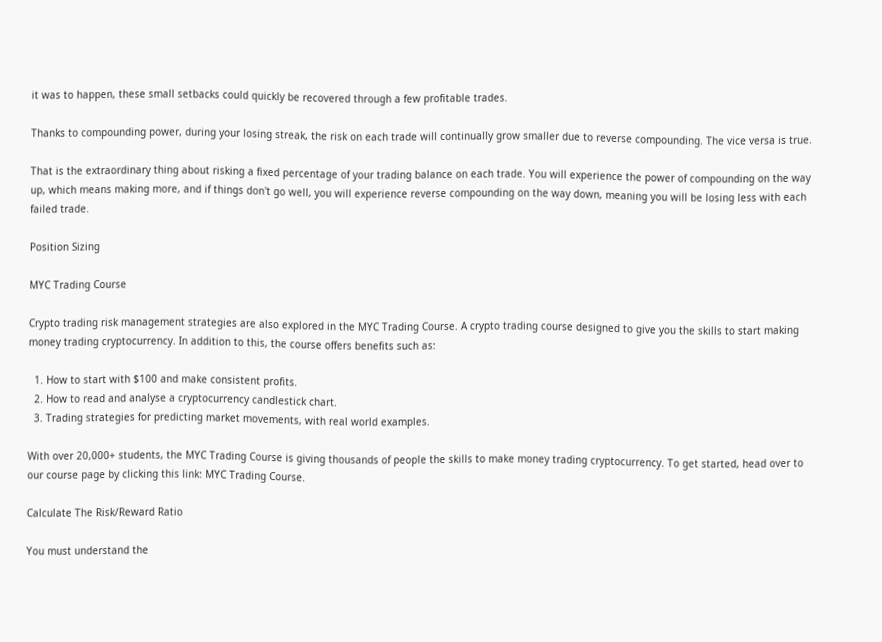it was to happen, these small setbacks could quickly be recovered through a few profitable trades.

Thanks to compounding power, during your losing streak, the risk on each trade will continually grow smaller due to reverse compounding. The vice versa is true.

That is the extraordinary thing about risking a fixed percentage of your trading balance on each trade. You will experience the power of compounding on the way up, which means making more, and if things don't go well, you will experience reverse compounding on the way down, meaning you will be losing less with each failed trade.

Position Sizing

MYC Trading Course

Crypto trading risk management strategies are also explored in the MYC Trading Course. A crypto trading course designed to give you the skills to start making money trading cryptocurrency. In addition to this, the course offers benefits such as:

  1. How to start with $100 and make consistent profits.
  2. How to read and analyse a cryptocurrency candlestick chart.
  3. Trading strategies for predicting market movements, with real world examples.

With over 20,000+ students, the MYC Trading Course is giving thousands of people the skills to make money trading cryptocurrency. To get started, head over to our course page by clicking this link: MYC Trading Course.

Calculate The Risk/Reward Ratio

You must understand the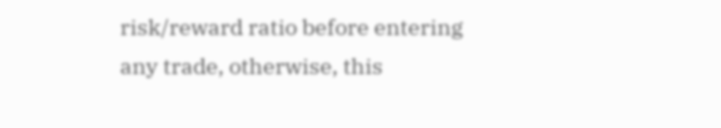risk/reward ratio before entering any trade, otherwise, this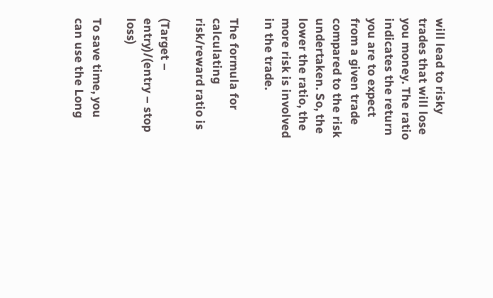will lead to risky trades that will lose you money. The ratio indicates the return you are to expect from a given trade compared to the risk undertaken. So, the lower the ratio, the more risk is involved in the trade.

The formula for calculating risk/reward ratio is

(Target – entry)/(entry – stop loss)

To save time, you can use the Long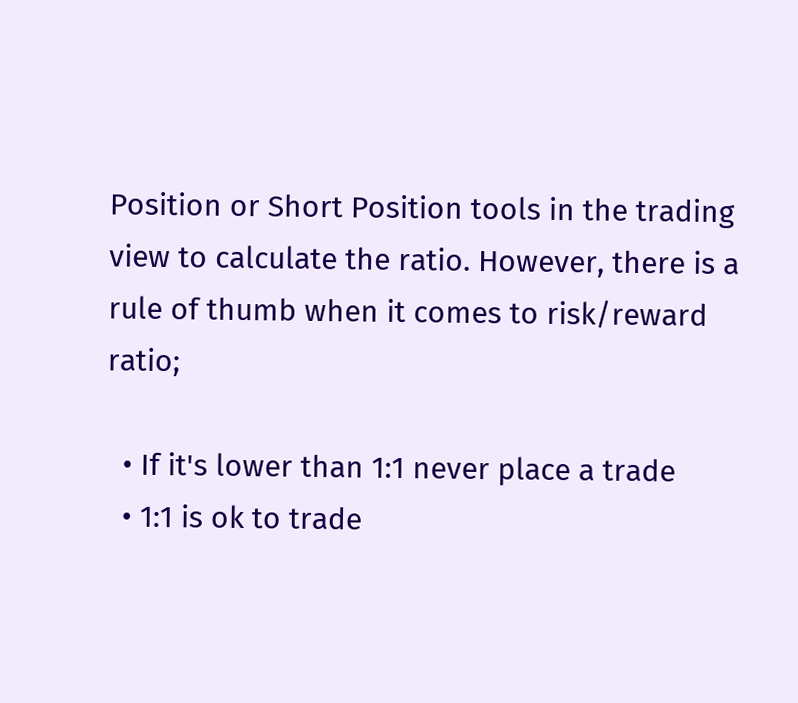Position or Short Position tools in the trading view to calculate the ratio. However, there is a rule of thumb when it comes to risk/reward ratio;

  • If it's lower than 1:1 never place a trade
  • 1:1 is ok to trade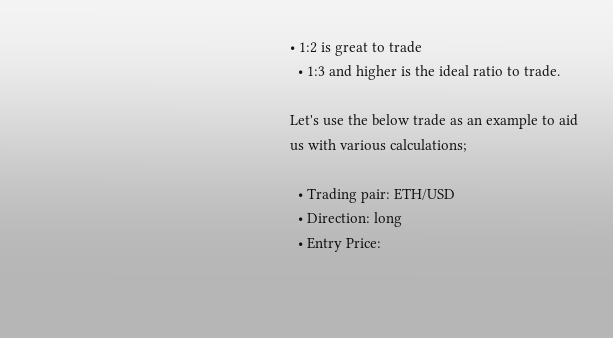• 1:2 is great to trade
  • 1:3 and higher is the ideal ratio to trade.

Let's use the below trade as an example to aid us with various calculations;

  • Trading pair: ETH/USD
  • Direction: long
  • Entry Price: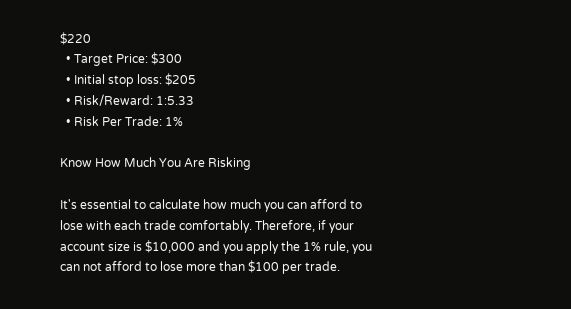$220
  • Target Price: $300
  • Initial stop loss: $205
  • Risk/Reward: 1:5.33
  • Risk Per Trade: 1%

Know How Much You Are Risking

It's essential to calculate how much you can afford to lose with each trade comfortably. Therefore, if your account size is $10,000 and you apply the 1% rule, you can not afford to lose more than $100 per trade.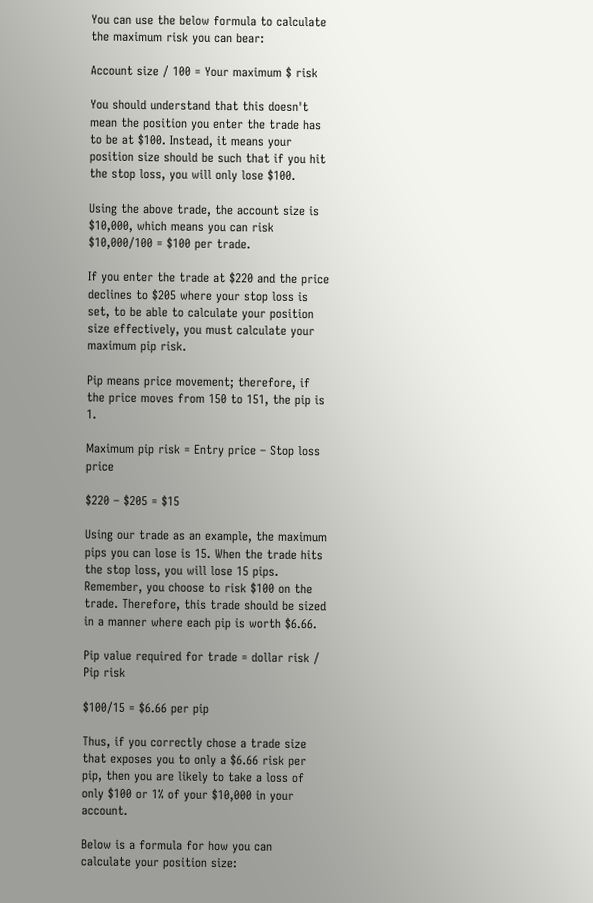You can use the below formula to calculate the maximum risk you can bear:

Account size / 100 = Your maximum $ risk

You should understand that this doesn't mean the position you enter the trade has to be at $100. Instead, it means your position size should be such that if you hit the stop loss, you will only lose $100.

Using the above trade, the account size is $10,000, which means you can risk $10,000/100 = $100 per trade.

If you enter the trade at $220 and the price declines to $205 where your stop loss is set, to be able to calculate your position size effectively, you must calculate your maximum pip risk.

Pip means price movement; therefore, if the price moves from 150 to 151, the pip is 1.

Maximum pip risk = Entry price – Stop loss price

$220 – $205 = $15

Using our trade as an example, the maximum pips you can lose is 15. When the trade hits the stop loss, you will lose 15 pips. Remember, you choose to risk $100 on the trade. Therefore, this trade should be sized in a manner where each pip is worth $6.66.

Pip value required for trade = dollar risk / Pip risk

$100/15 = $6.66 per pip

Thus, if you correctly chose a trade size that exposes you to only a $6.66 risk per pip, then you are likely to take a loss of only $100 or 1% of your $10,000 in your account.

Below is a formula for how you can calculate your position size: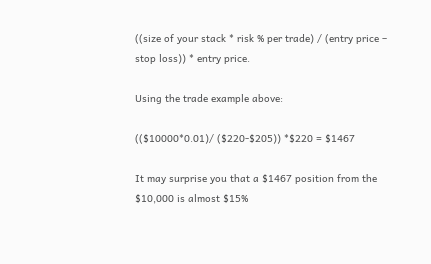((size of your stack * risk % per trade) / (entry price – stop loss)) * entry price.

Using the trade example above:

(($10000*0.01)/ ($220-$205)) *$220 = $1467

It may surprise you that a $1467 position from the $10,000 is almost $15%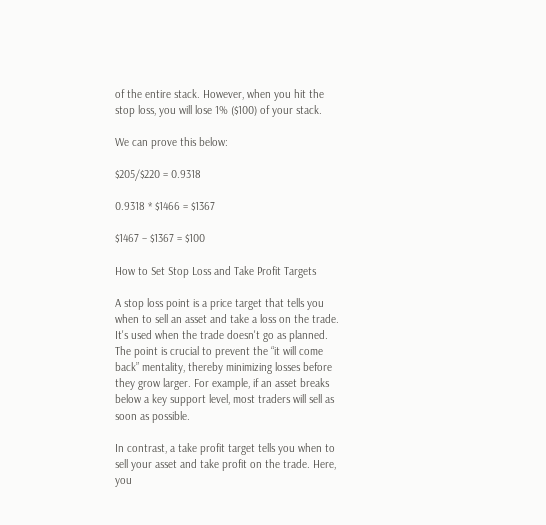of the entire stack. However, when you hit the stop loss, you will lose 1% ($100) of your stack.

We can prove this below:

$205/$220 = 0.9318

0.9318 * $1466 = $1367

$1467 – $1367 = $100

How to Set Stop Loss and Take Profit Targets

A stop loss point is a price target that tells you when to sell an asset and take a loss on the trade. It's used when the trade doesn't go as planned. The point is crucial to prevent the “it will come back” mentality, thereby minimizing losses before they grow larger. For example, if an asset breaks below a key support level, most traders will sell as soon as possible.

In contrast, a take profit target tells you when to sell your asset and take profit on the trade. Here, you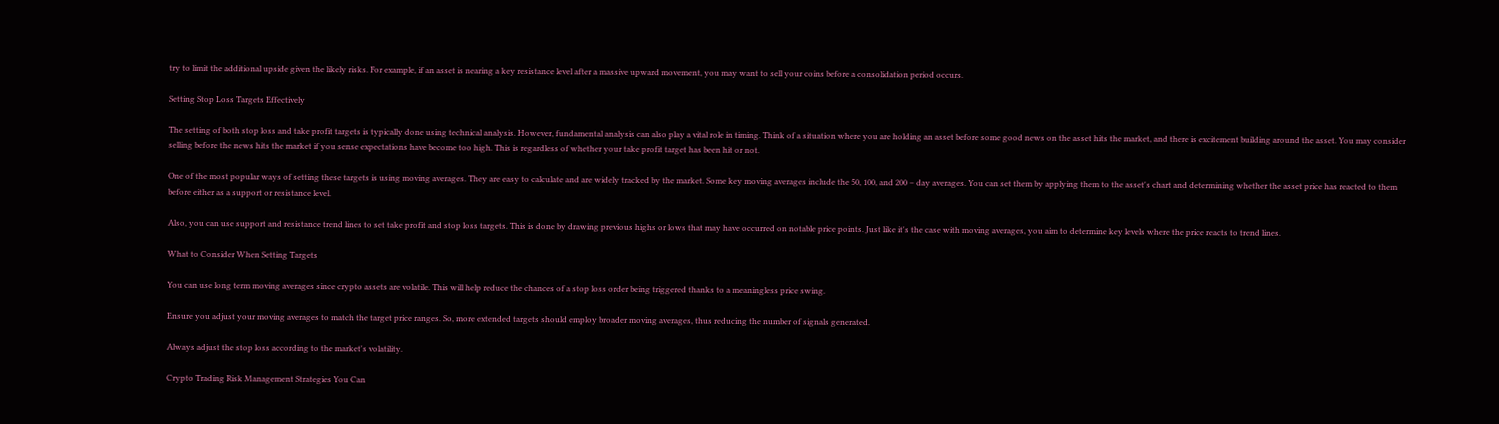try to limit the additional upside given the likely risks. For example, if an asset is nearing a key resistance level after a massive upward movement, you may want to sell your coins before a consolidation period occurs.

Setting Stop Loss Targets Effectively

The setting of both stop loss and take profit targets is typically done using technical analysis. However, fundamental analysis can also play a vital role in timing. Think of a situation where you are holding an asset before some good news on the asset hits the market, and there is excitement building around the asset. You may consider selling before the news hits the market if you sense expectations have become too high. This is regardless of whether your take profit target has been hit or not.

One of the most popular ways of setting these targets is using moving averages. They are easy to calculate and are widely tracked by the market. Some key moving averages include the 50, 100, and 200 – day averages. You can set them by applying them to the asset's chart and determining whether the asset price has reacted to them before either as a support or resistance level.

Also, you can use support and resistance trend lines to set take profit and stop loss targets. This is done by drawing previous highs or lows that may have occurred on notable price points. Just like it's the case with moving averages, you aim to determine key levels where the price reacts to trend lines.

What to Consider When Setting Targets

You can use long term moving averages since crypto assets are volatile. This will help reduce the chances of a stop loss order being triggered thanks to a meaningless price swing.

Ensure you adjust your moving averages to match the target price ranges. So, more extended targets should employ broader moving averages, thus reducing the number of signals generated.

Always adjust the stop loss according to the market's volatility.

Crypto Trading Risk Management Strategies You Can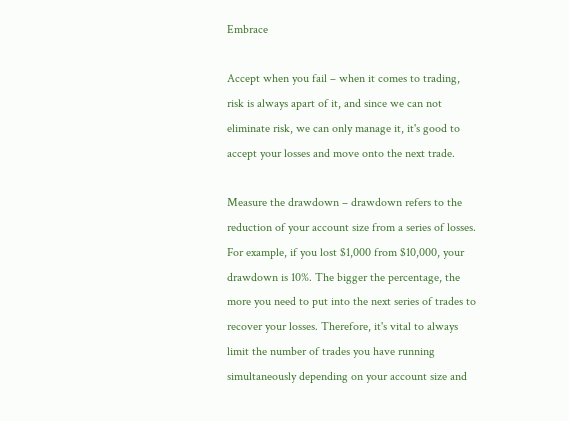Embrace

Accept when you fail – when it comes to trading, risk is always apart of it, and since we can not eliminate risk, we can only manage it, it's good to accept your losses and move onto the next trade.

Measure the drawdown – drawdown refers to the reduction of your account size from a series of losses. For example, if you lost $1,000 from $10,000, your drawdown is 10%. The bigger the percentage, the more you need to put into the next series of trades to recover your losses. Therefore, it's vital to always limit the number of trades you have running simultaneously depending on your account size and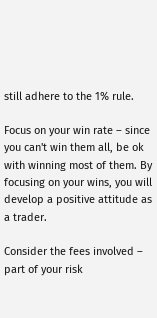still adhere to the 1% rule.

Focus on your win rate – since you can't win them all, be ok with winning most of them. By focusing on your wins, you will develop a positive attitude as a trader.

Consider the fees involved – part of your risk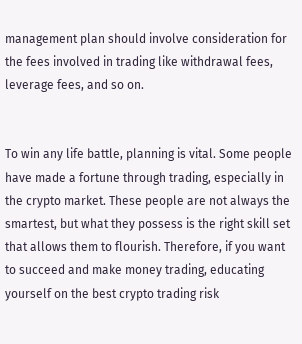management plan should involve consideration for the fees involved in trading like withdrawal fees, leverage fees, and so on.


To win any life battle, planning is vital. Some people have made a fortune through trading, especially in the crypto market. These people are not always the smartest, but what they possess is the right skill set that allows them to flourish. Therefore, if you want to succeed and make money trading, educating yourself on the best crypto trading risk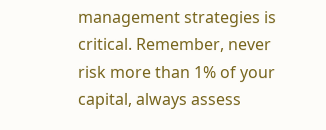management strategies is critical. Remember, never risk more than 1% of your capital, always assess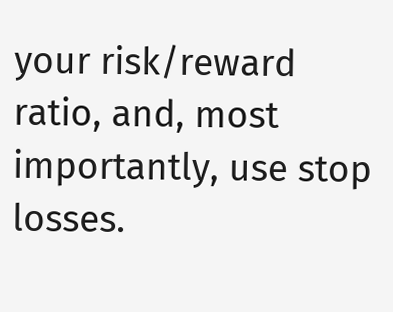your risk/reward ratio, and, most importantly, use stop losses.